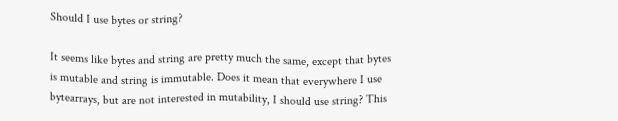Should I use bytes or string?

It seems like bytes and string are pretty much the same, except that bytes is mutable and string is immutable. Does it mean that everywhere I use bytearrays, but are not interested in mutability, I should use string? This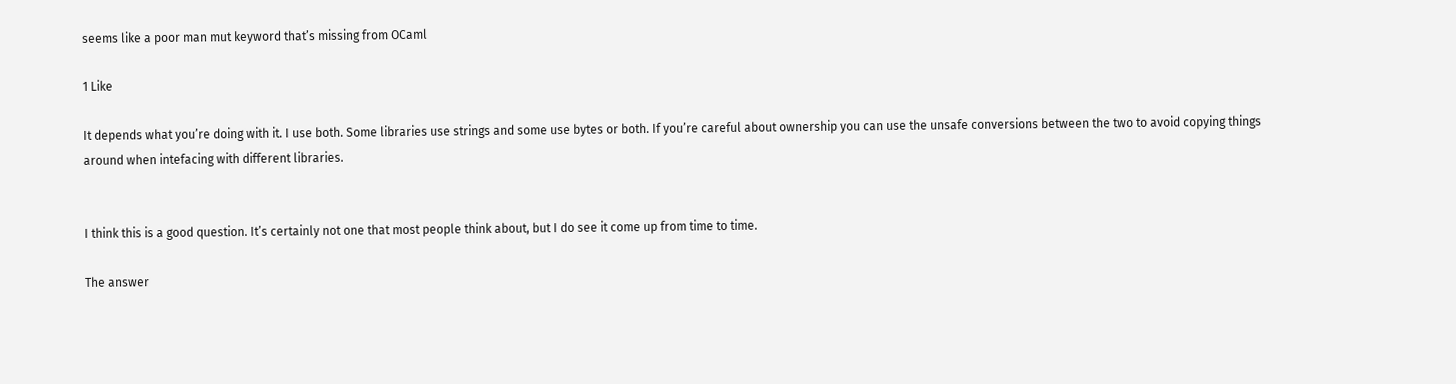seems like a poor man mut keyword that’s missing from OCaml

1 Like

It depends what you’re doing with it. I use both. Some libraries use strings and some use bytes or both. If you’re careful about ownership you can use the unsafe conversions between the two to avoid copying things around when intefacing with different libraries.


I think this is a good question. It’s certainly not one that most people think about, but I do see it come up from time to time.

The answer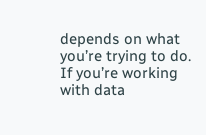depends on what you’re trying to do. If you’re working with data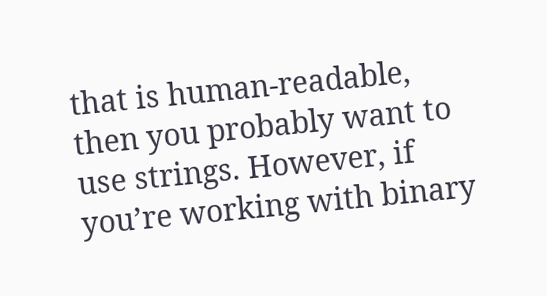that is human-readable, then you probably want to use strings. However, if you’re working with binary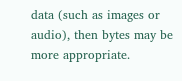data (such as images or audio), then bytes may be more appropriate.